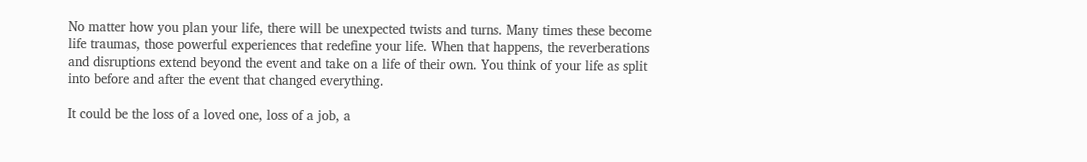No matter how you plan your life, there will be unexpected twists and turns. Many times these become life traumas, those powerful experiences that redefine your life. When that happens, the reverberations and disruptions extend beyond the event and take on a life of their own. You think of your life as split into before and after the event that changed everything.

It could be the loss of a loved one, loss of a job, a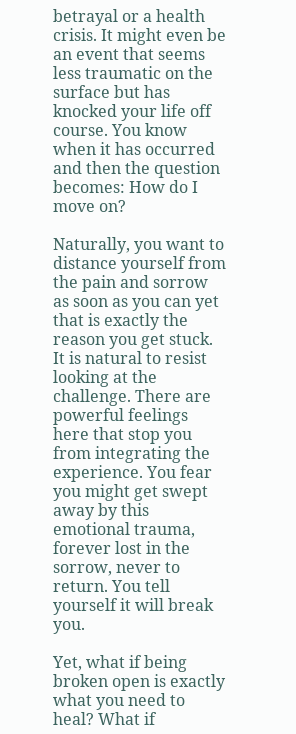betrayal or a health crisis. It might even be an event that seems less traumatic on the surface but has knocked your life off course. You know when it has occurred and then the question becomes: How do I move on?

Naturally, you want to distance yourself from the pain and sorrow as soon as you can yet that is exactly the reason you get stuck. It is natural to resist looking at the challenge. There are powerful feelings here that stop you from integrating the experience. You fear you might get swept away by this emotional trauma, forever lost in the sorrow, never to return. You tell yourself it will break you.

Yet, what if being broken open is exactly what you need to heal? What if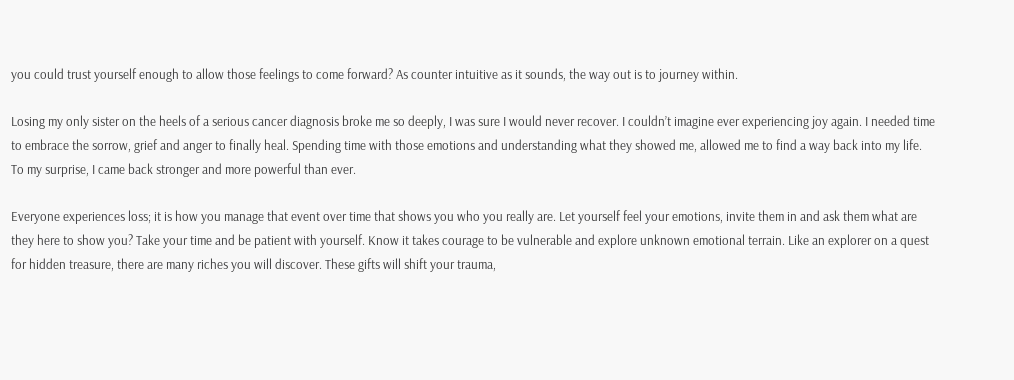you could trust yourself enough to allow those feelings to come forward? As counter intuitive as it sounds, the way out is to journey within.

Losing my only sister on the heels of a serious cancer diagnosis broke me so deeply, I was sure I would never recover. I couldn’t imagine ever experiencing joy again. I needed time to embrace the sorrow, grief and anger to finally heal. Spending time with those emotions and understanding what they showed me, allowed me to find a way back into my life. To my surprise, I came back stronger and more powerful than ever.

Everyone experiences loss; it is how you manage that event over time that shows you who you really are. Let yourself feel your emotions, invite them in and ask them what are they here to show you? Take your time and be patient with yourself. Know it takes courage to be vulnerable and explore unknown emotional terrain. Like an explorer on a quest for hidden treasure, there are many riches you will discover. These gifts will shift your trauma,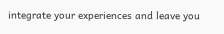integrate your experiences and leave you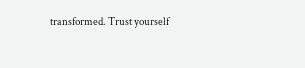transformed. Trust yourself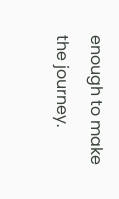enough to make the journey.